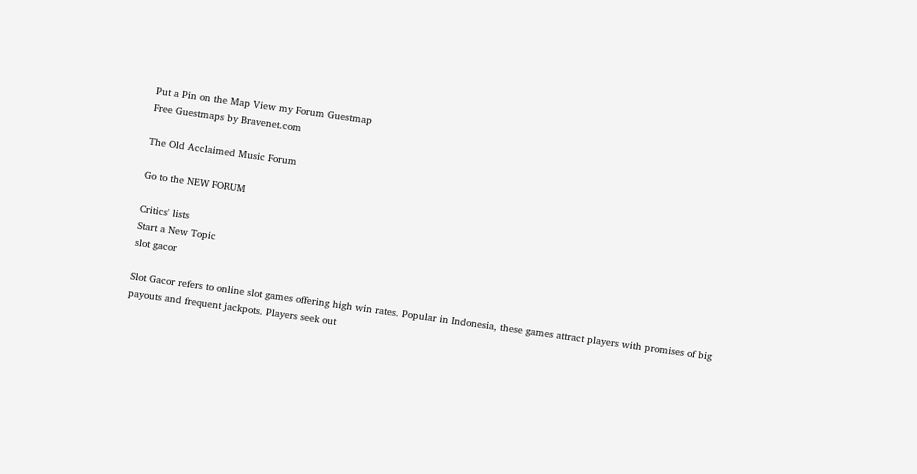Put a Pin on the Map View my Forum Guestmap
Free Guestmaps by Bravenet.com

The Old Acclaimed Music Forum

Go to the NEW FORUM

Critics' lists
Start a New Topic
slot gacor

Slot Gacor refers to online slot games offering high win rates. Popular in Indonesia, these games attract players with promises of big payouts and frequent jackpots. Players seek out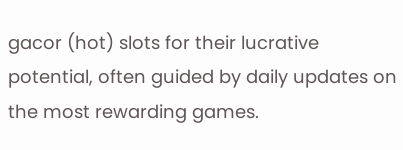gacor (hot) slots for their lucrative potential, often guided by daily updates on the most rewarding games.